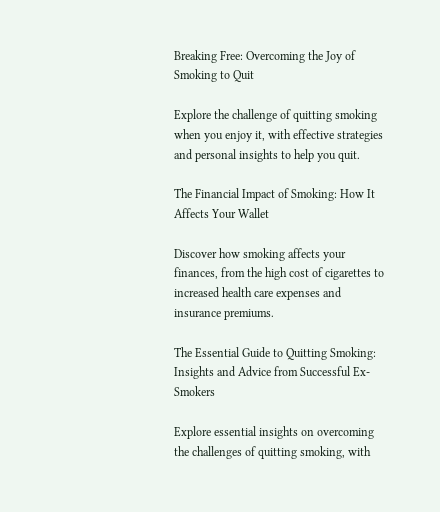Breaking Free: Overcoming the Joy of Smoking to Quit

Explore the challenge of quitting smoking when you enjoy it, with effective strategies and personal insights to help you quit.

The Financial Impact of Smoking: How It Affects Your Wallet

Discover how smoking affects your finances, from the high cost of cigarettes to increased health care expenses and insurance premiums.

The Essential Guide to Quitting Smoking: Insights and Advice from Successful Ex-Smokers

Explore essential insights on overcoming the challenges of quitting smoking, with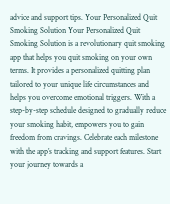advice and support tips. Your Personalized Quit Smoking Solution Your Personalized Quit Smoking Solution is a revolutionary quit smoking app that helps you quit smoking on your own terms. It provides a personalized quitting plan tailored to your unique life circumstances and helps you overcome emotional triggers. With a step-by-step schedule designed to gradually reduce your smoking habit, empowers you to gain freedom from cravings. Celebrate each milestone with the app’s tracking and support features. Start your journey towards a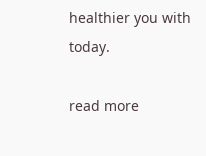healthier you with today.

read more